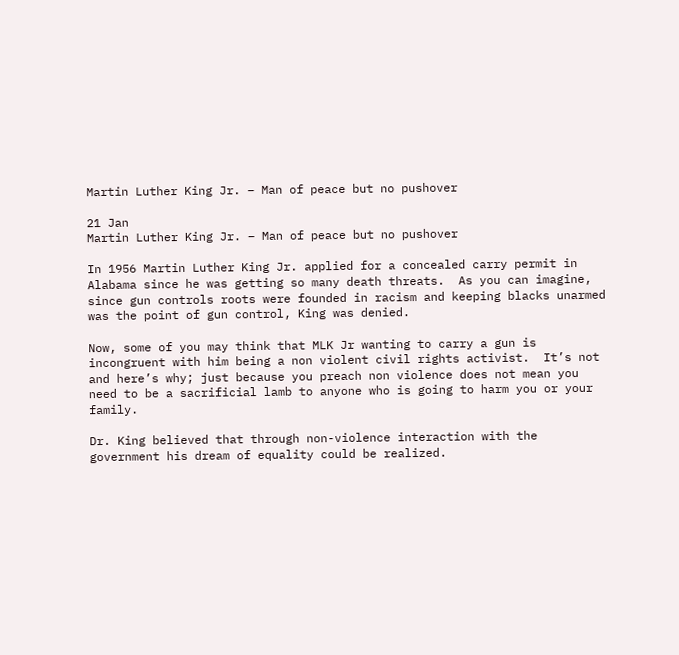Martin Luther King Jr. – Man of peace but no pushover

21 Jan
Martin Luther King Jr. – Man of peace but no pushover

In 1956 Martin Luther King Jr. applied for a concealed carry permit in Alabama since he was getting so many death threats.  As you can imagine, since gun controls roots were founded in racism and keeping blacks unarmed was the point of gun control, King was denied.

Now, some of you may think that MLK Jr wanting to carry a gun is incongruent with him being a non violent civil rights activist.  It’s not and here’s why; just because you preach non violence does not mean you need to be a sacrificial lamb to anyone who is going to harm you or your family.

Dr. King believed that through non-violence interaction with the government his dream of equality could be realized.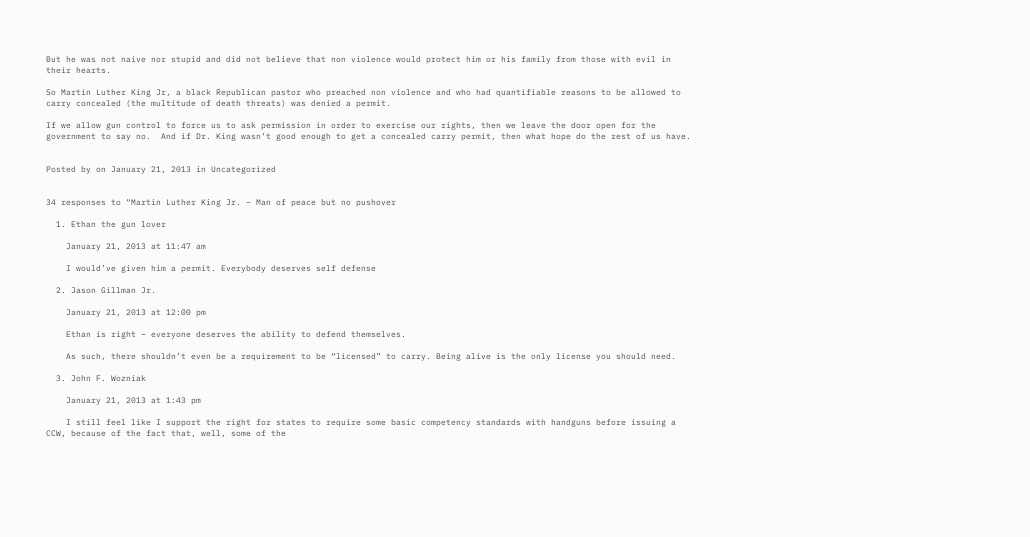But he was not naive nor stupid and did not believe that non violence would protect him or his family from those with evil in their hearts.

So Martin Luther King Jr, a black Republican pastor who preached non violence and who had quantifiable reasons to be allowed to carry concealed (the multitude of death threats) was denied a permit.

If we allow gun control to force us to ask permission in order to exercise our rights, then we leave the door open for the government to say no.  And if Dr. King wasn’t good enough to get a concealed carry permit, then what hope do the rest of us have.


Posted by on January 21, 2013 in Uncategorized


34 responses to “Martin Luther King Jr. – Man of peace but no pushover

  1. Ethan the gun lover

    January 21, 2013 at 11:47 am

    I would’ve given him a permit. Everybody deserves self defense

  2. Jason Gillman Jr.

    January 21, 2013 at 12:00 pm

    Ethan is right – everyone deserves the ability to defend themselves.

    As such, there shouldn’t even be a requirement to be “licensed” to carry. Being alive is the only license you should need.

  3. John F. Wozniak

    January 21, 2013 at 1:43 pm

    I still feel like I support the right for states to require some basic competency standards with handguns before issuing a CCW, because of the fact that, well, some of the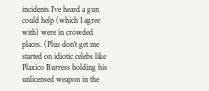incidents I’ve heard a gun could help (which I agree with) were in crowded places. (Plus don’t get me started on idiotic celebs like Plaxico Burress holding his unlicensed weapon in the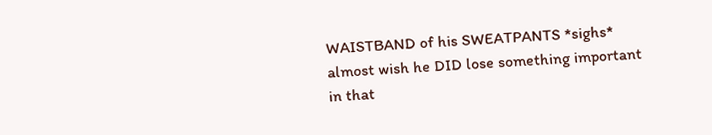WAISTBAND of his SWEATPANTS *sighs* almost wish he DID lose something important in that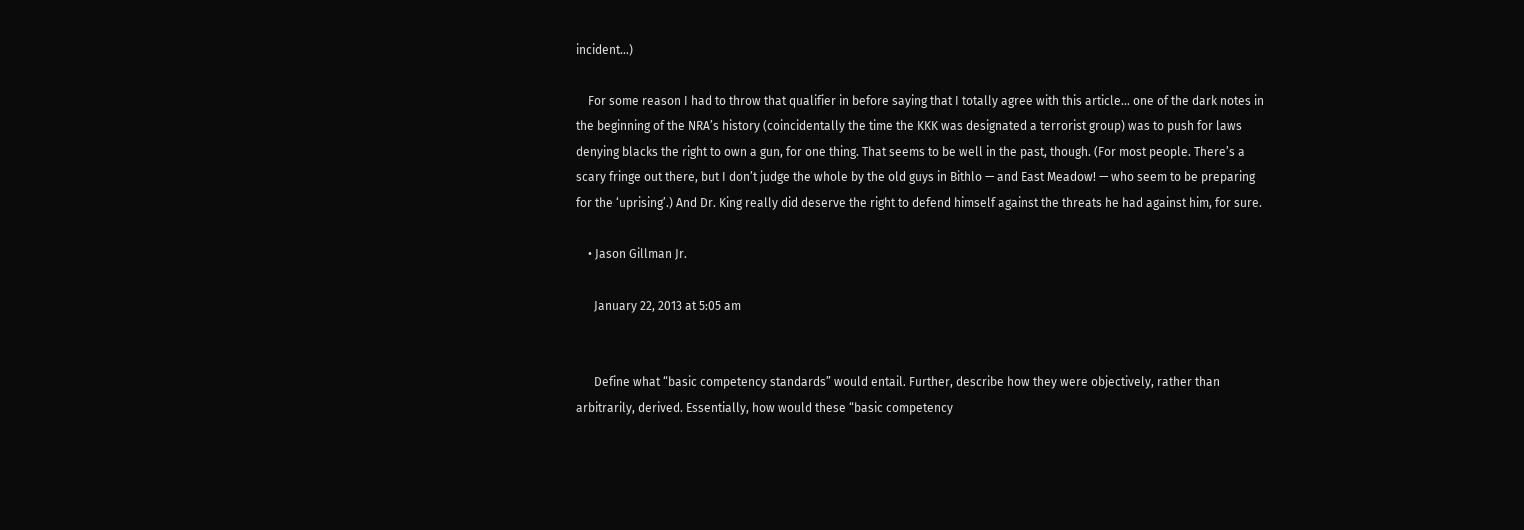incident…)

    For some reason I had to throw that qualifier in before saying that I totally agree with this article… one of the dark notes in the beginning of the NRA’s history (coincidentally the time the KKK was designated a terrorist group) was to push for laws denying blacks the right to own a gun, for one thing. That seems to be well in the past, though. (For most people. There’s a scary fringe out there, but I don’t judge the whole by the old guys in Bithlo — and East Meadow! — who seem to be preparing for the ‘uprising’.) And Dr. King really did deserve the right to defend himself against the threats he had against him, for sure.

    • Jason Gillman Jr.

      January 22, 2013 at 5:05 am


      Define what “basic competency standards” would entail. Further, describe how they were objectively, rather than arbitrarily, derived. Essentially, how would these “basic competency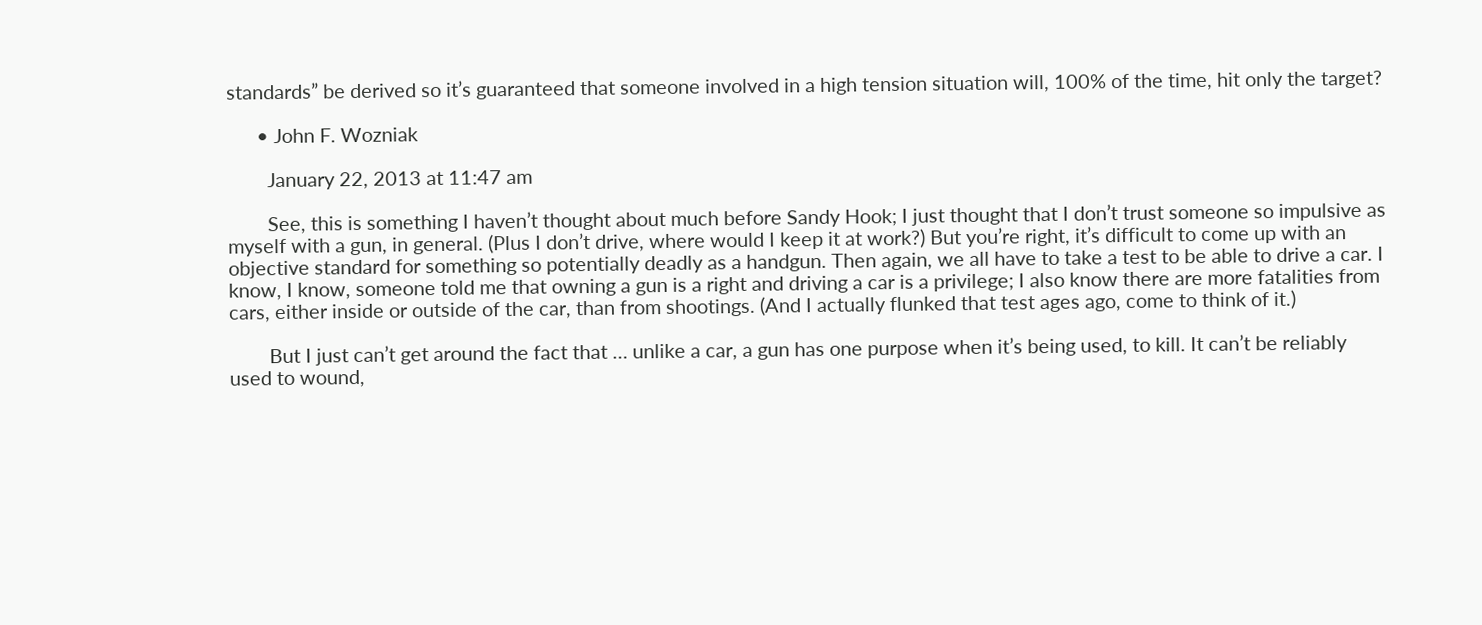standards” be derived so it’s guaranteed that someone involved in a high tension situation will, 100% of the time, hit only the target?

      • John F. Wozniak

        January 22, 2013 at 11:47 am

        See, this is something I haven’t thought about much before Sandy Hook; I just thought that I don’t trust someone so impulsive as myself with a gun, in general. (Plus I don’t drive, where would I keep it at work?) But you’re right, it’s difficult to come up with an objective standard for something so potentially deadly as a handgun. Then again, we all have to take a test to be able to drive a car. I know, I know, someone told me that owning a gun is a right and driving a car is a privilege; I also know there are more fatalities from cars, either inside or outside of the car, than from shootings. (And I actually flunked that test ages ago, come to think of it.)

        But I just can’t get around the fact that … unlike a car, a gun has one purpose when it’s being used, to kill. It can’t be reliably used to wound,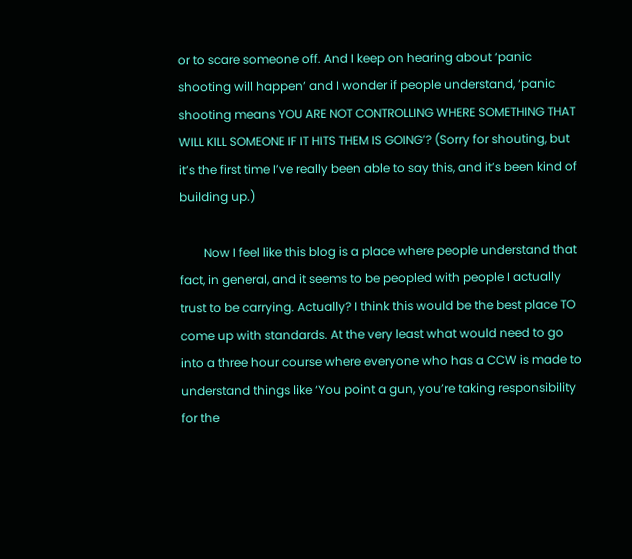or to scare someone off. And I keep on hearing about ‘panic shooting will happen’ and I wonder if people understand, ‘panic shooting means YOU ARE NOT CONTROLLING WHERE SOMETHING THAT WILL KILL SOMEONE IF IT HITS THEM IS GOING’? (Sorry for shouting, but it’s the first time I’ve really been able to say this, and it’s been kind of building up.)

        Now I feel like this blog is a place where people understand that fact, in general, and it seems to be peopled with people I actually trust to be carrying. Actually? I think this would be the best place TO come up with standards. At the very least what would need to go into a three hour course where everyone who has a CCW is made to understand things like ‘You point a gun, you’re taking responsibility for the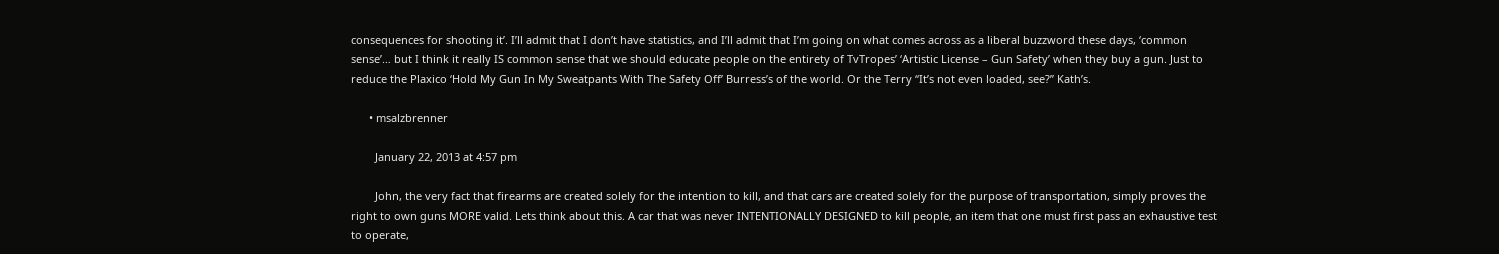consequences for shooting it’. I’ll admit that I don’t have statistics, and I’ll admit that I’m going on what comes across as a liberal buzzword these days, ‘common sense’… but I think it really IS common sense that we should educate people on the entirety of TvTropes’ ‘Artistic License – Gun Safety’ when they buy a gun. Just to reduce the Plaxico ‘Hold My Gun In My Sweatpants With The Safety Off’ Burress’s of the world. Or the Terry “It’s not even loaded, see?” Kath’s.

      • msalzbrenner

        January 22, 2013 at 4:57 pm

        John, the very fact that firearms are created solely for the intention to kill, and that cars are created solely for the purpose of transportation, simply proves the right to own guns MORE valid. Lets think about this. A car that was never INTENTIONALLY DESIGNED to kill people, an item that one must first pass an exhaustive test to operate,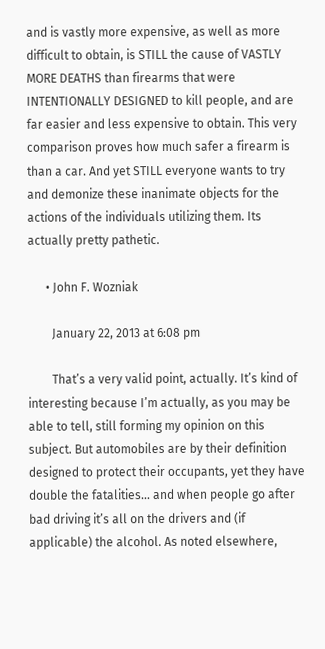and is vastly more expensive, as well as more difficult to obtain, is STILL the cause of VASTLY MORE DEATHS than firearms that were INTENTIONALLY DESIGNED to kill people, and are far easier and less expensive to obtain. This very comparison proves how much safer a firearm is than a car. And yet STILL everyone wants to try and demonize these inanimate objects for the actions of the individuals utilizing them. Its actually pretty pathetic.

      • John F. Wozniak

        January 22, 2013 at 6:08 pm

        That’s a very valid point, actually. It’s kind of interesting because I’m actually, as you may be able to tell, still forming my opinion on this subject. But automobiles are by their definition designed to protect their occupants, yet they have double the fatalities… and when people go after bad driving it’s all on the drivers and (if applicable) the alcohol. As noted elsewhere,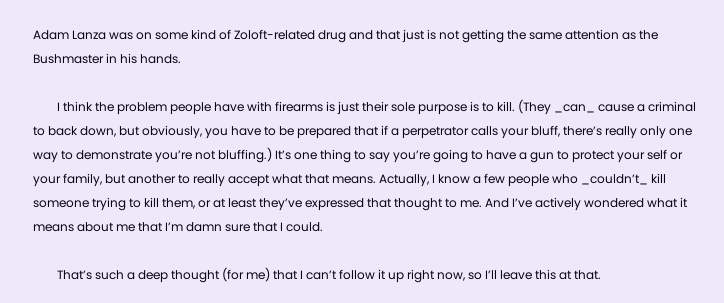Adam Lanza was on some kind of Zoloft-related drug and that just is not getting the same attention as the Bushmaster in his hands.

        I think the problem people have with firearms is just their sole purpose is to kill. (They _can_ cause a criminal to back down, but obviously, you have to be prepared that if a perpetrator calls your bluff, there’s really only one way to demonstrate you’re not bluffing.) It’s one thing to say you’re going to have a gun to protect your self or your family, but another to really accept what that means. Actually, I know a few people who _couldn’t_ kill someone trying to kill them, or at least they’ve expressed that thought to me. And I’ve actively wondered what it means about me that I’m damn sure that I could.

        That’s such a deep thought (for me) that I can’t follow it up right now, so I’ll leave this at that.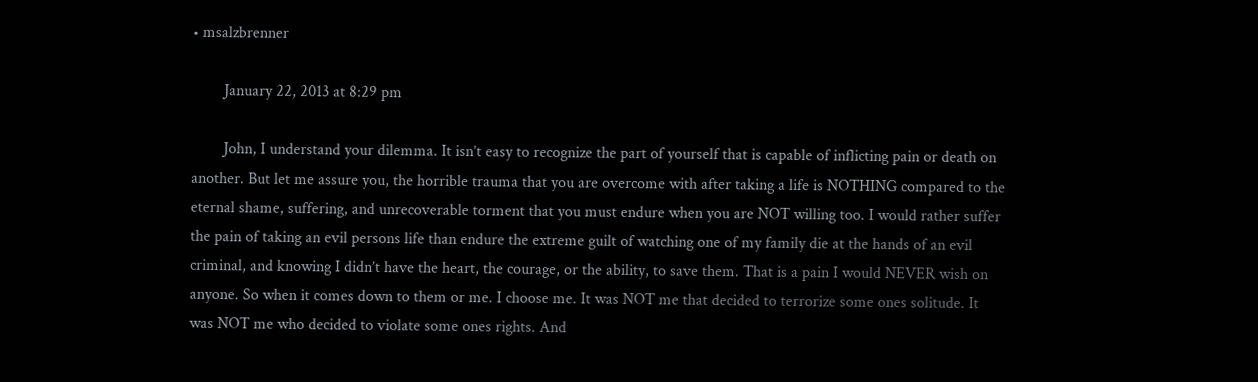• msalzbrenner

        January 22, 2013 at 8:29 pm

        John, I understand your dilemma. It isn’t easy to recognize the part of yourself that is capable of inflicting pain or death on another. But let me assure you, the horrible trauma that you are overcome with after taking a life is NOTHING compared to the eternal shame, suffering, and unrecoverable torment that you must endure when you are NOT willing too. I would rather suffer the pain of taking an evil persons life than endure the extreme guilt of watching one of my family die at the hands of an evil criminal, and knowing I didn’t have the heart, the courage, or the ability, to save them. That is a pain I would NEVER wish on anyone. So when it comes down to them or me. I choose me. It was NOT me that decided to terrorize some ones solitude. It was NOT me who decided to violate some ones rights. And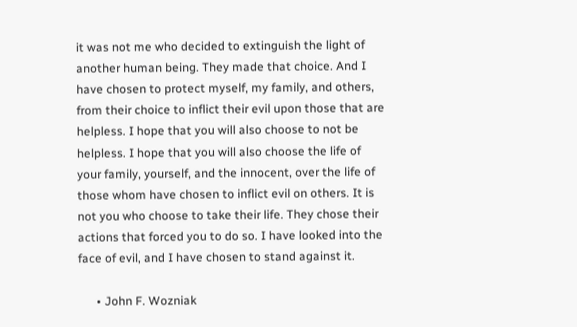it was not me who decided to extinguish the light of another human being. They made that choice. And I have chosen to protect myself, my family, and others, from their choice to inflict their evil upon those that are helpless. I hope that you will also choose to not be helpless. I hope that you will also choose the life of your family, yourself, and the innocent, over the life of those whom have chosen to inflict evil on others. It is not you who choose to take their life. They chose their actions that forced you to do so. I have looked into the face of evil, and I have chosen to stand against it.

      • John F. Wozniak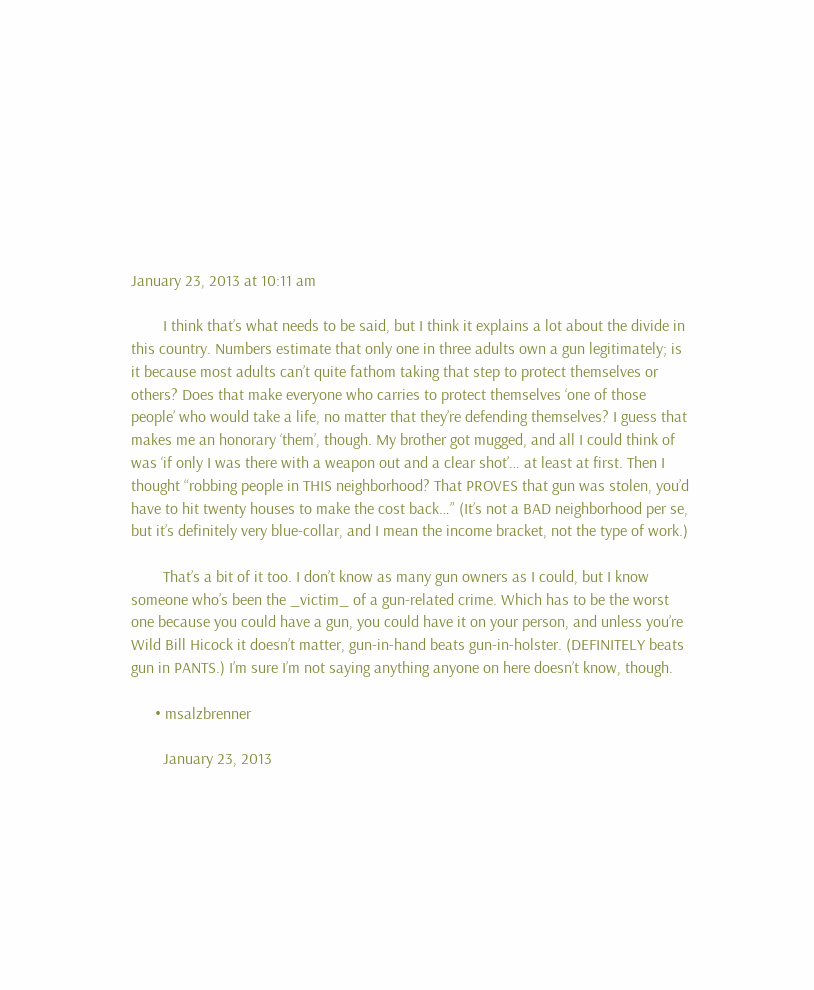January 23, 2013 at 10:11 am

        I think that’s what needs to be said, but I think it explains a lot about the divide in this country. Numbers estimate that only one in three adults own a gun legitimately; is it because most adults can’t quite fathom taking that step to protect themselves or others? Does that make everyone who carries to protect themselves ‘one of those people’ who would take a life, no matter that they’re defending themselves? I guess that makes me an honorary ‘them’, though. My brother got mugged, and all I could think of was ‘if only I was there with a weapon out and a clear shot’… at least at first. Then I thought “robbing people in THIS neighborhood? That PROVES that gun was stolen, you’d have to hit twenty houses to make the cost back…” (It’s not a BAD neighborhood per se, but it’s definitely very blue-collar, and I mean the income bracket, not the type of work.)

        That’s a bit of it too. I don’t know as many gun owners as I could, but I know someone who’s been the _victim_ of a gun-related crime. Which has to be the worst one because you could have a gun, you could have it on your person, and unless you’re Wild Bill Hicock it doesn’t matter, gun-in-hand beats gun-in-holster. (DEFINITELY beats gun in PANTS.) I’m sure I’m not saying anything anyone on here doesn’t know, though.

      • msalzbrenner

        January 23, 2013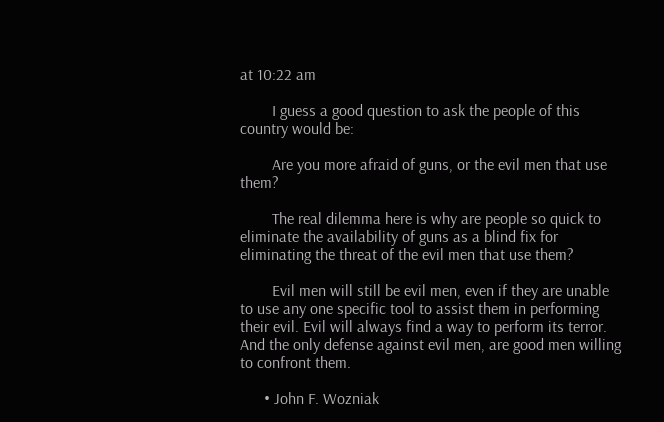at 10:22 am

        I guess a good question to ask the people of this country would be:

        Are you more afraid of guns, or the evil men that use them?

        The real dilemma here is why are people so quick to eliminate the availability of guns as a blind fix for eliminating the threat of the evil men that use them?

        Evil men will still be evil men, even if they are unable to use any one specific tool to assist them in performing their evil. Evil will always find a way to perform its terror. And the only defense against evil men, are good men willing to confront them.

      • John F. Wozniak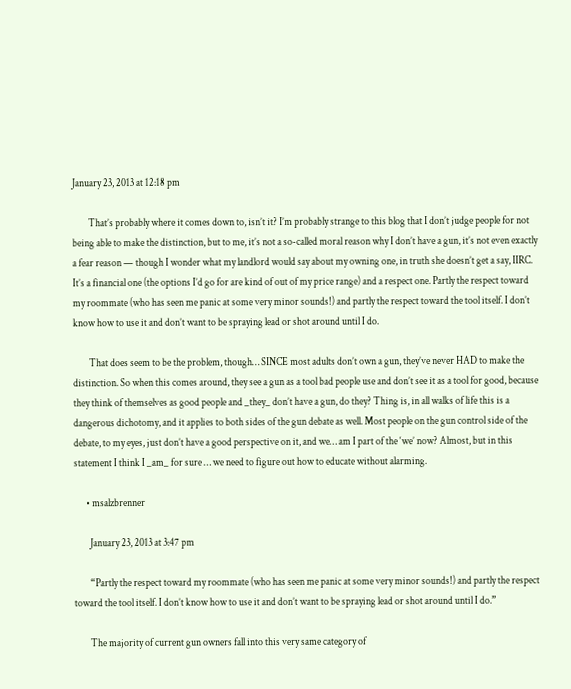January 23, 2013 at 12:18 pm

        That’s probably where it comes down to, isn’t it? I’m probably strange to this blog that I don’t judge people for not being able to make the distinction, but to me, it’s not a so-called moral reason why I don’t have a gun, it’s not even exactly a fear reason — though I wonder what my landlord would say about my owning one, in truth she doesn’t get a say, IIRC. It’s a financial one (the options I’d go for are kind of out of my price range) and a respect one. Partly the respect toward my roommate (who has seen me panic at some very minor sounds!) and partly the respect toward the tool itself. I don’t know how to use it and don’t want to be spraying lead or shot around until I do.

        That does seem to be the problem, though… SINCE most adults don’t own a gun, they’ve never HAD to make the distinction. So when this comes around, they see a gun as a tool bad people use and don’t see it as a tool for good, because they think of themselves as good people and _they_ don’t have a gun, do they? Thing is, in all walks of life this is a dangerous dichotomy, and it applies to both sides of the gun debate as well. Most people on the gun control side of the debate, to my eyes, just don’t have a good perspective on it, and we… am I part of the ‘we’ now? Almost, but in this statement I think I _am_ for sure … we need to figure out how to educate without alarming.

      • msalzbrenner

        January 23, 2013 at 3:47 pm

        “Partly the respect toward my roommate (who has seen me panic at some very minor sounds!) and partly the respect toward the tool itself. I don’t know how to use it and don’t want to be spraying lead or shot around until I do.”

        The majority of current gun owners fall into this very same category of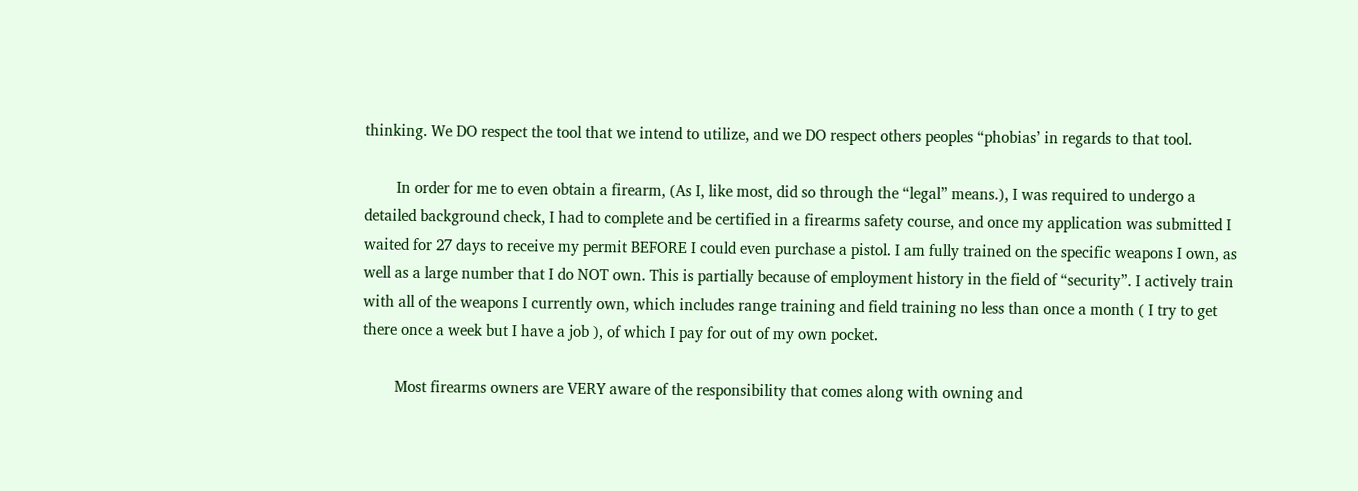thinking. We DO respect the tool that we intend to utilize, and we DO respect others peoples “phobias’ in regards to that tool.

        In order for me to even obtain a firearm, (As I, like most, did so through the “legal” means.), I was required to undergo a detailed background check, I had to complete and be certified in a firearms safety course, and once my application was submitted I waited for 27 days to receive my permit BEFORE I could even purchase a pistol. I am fully trained on the specific weapons I own, as well as a large number that I do NOT own. This is partially because of employment history in the field of “security”. I actively train with all of the weapons I currently own, which includes range training and field training no less than once a month ( I try to get there once a week but I have a job ), of which I pay for out of my own pocket.

        Most firearms owners are VERY aware of the responsibility that comes along with owning and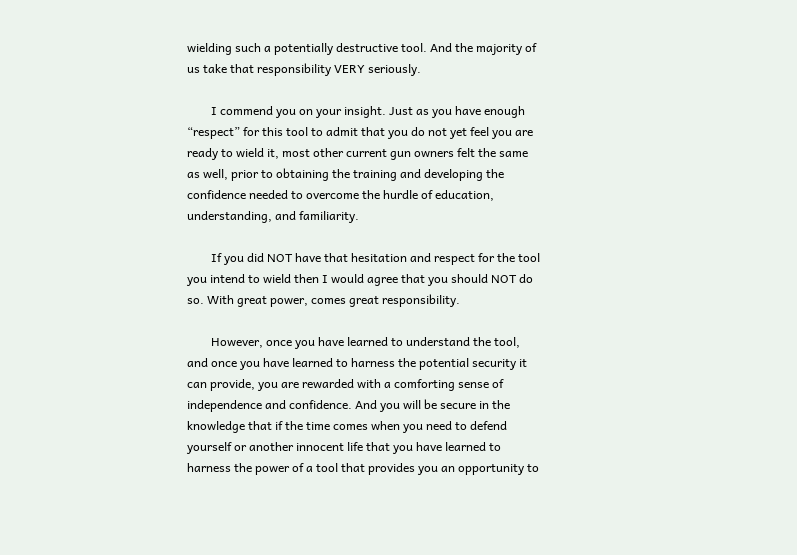wielding such a potentially destructive tool. And the majority of us take that responsibility VERY seriously.

        I commend you on your insight. Just as you have enough “respect” for this tool to admit that you do not yet feel you are ready to wield it, most other current gun owners felt the same as well, prior to obtaining the training and developing the confidence needed to overcome the hurdle of education, understanding, and familiarity.

        If you did NOT have that hesitation and respect for the tool you intend to wield then I would agree that you should NOT do so. With great power, comes great responsibility.

        However, once you have learned to understand the tool, and once you have learned to harness the potential security it can provide, you are rewarded with a comforting sense of independence and confidence. And you will be secure in the knowledge that if the time comes when you need to defend yourself or another innocent life that you have learned to harness the power of a tool that provides you an opportunity to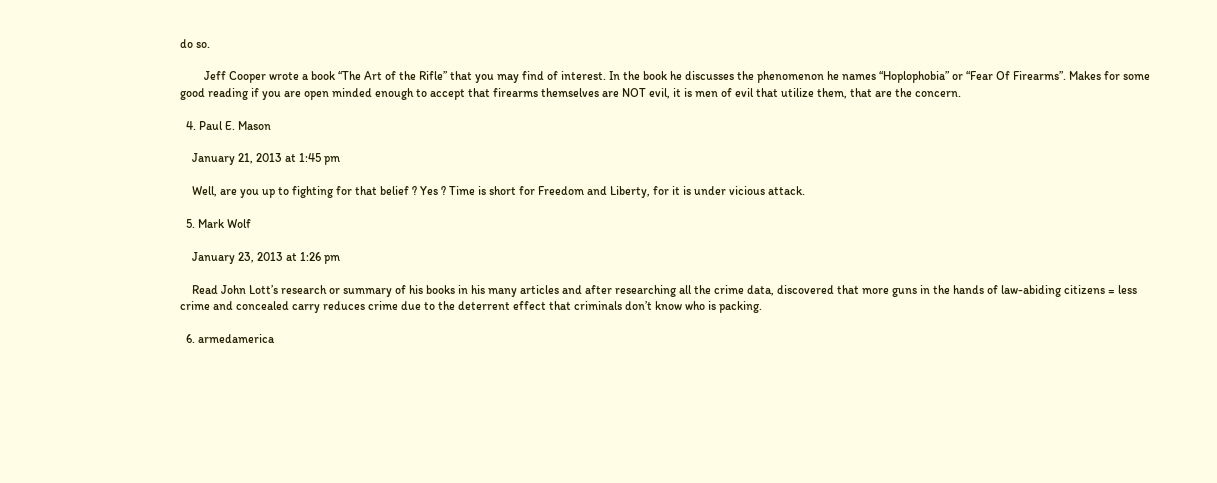do so.

        Jeff Cooper wrote a book “The Art of the Rifle” that you may find of interest. In the book he discusses the phenomenon he names “Hoplophobia” or “Fear Of Firearms”. Makes for some good reading if you are open minded enough to accept that firearms themselves are NOT evil, it is men of evil that utilize them, that are the concern.

  4. Paul E. Mason

    January 21, 2013 at 1:45 pm

    Well, are you up to fighting for that belief ? Yes ? Time is short for Freedom and Liberty, for it is under vicious attack.

  5. Mark Wolf

    January 23, 2013 at 1:26 pm

    Read John Lott’s research or summary of his books in his many articles and after researching all the crime data, discovered that more guns in the hands of law-abiding citizens = less crime and concealed carry reduces crime due to the deterrent effect that criminals don’t know who is packing.

  6. armedamerica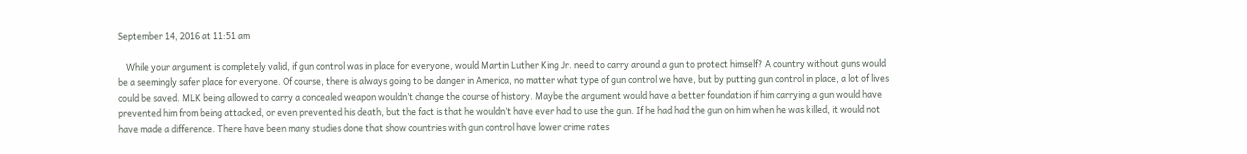September 14, 2016 at 11:51 am

    While your argument is completely valid, if gun control was in place for everyone, would Martin Luther King Jr. need to carry around a gun to protect himself? A country without guns would be a seemingly safer place for everyone. Of course, there is always going to be danger in America, no matter what type of gun control we have, but by putting gun control in place, a lot of lives could be saved. MLK being allowed to carry a concealed weapon wouldn’t change the course of history. Maybe the argument would have a better foundation if him carrying a gun would have prevented him from being attacked, or even prevented his death, but the fact is that he wouldn’t have ever had to use the gun. If he had had the gun on him when he was killed, it would not have made a difference. There have been many studies done that show countries with gun control have lower crime rates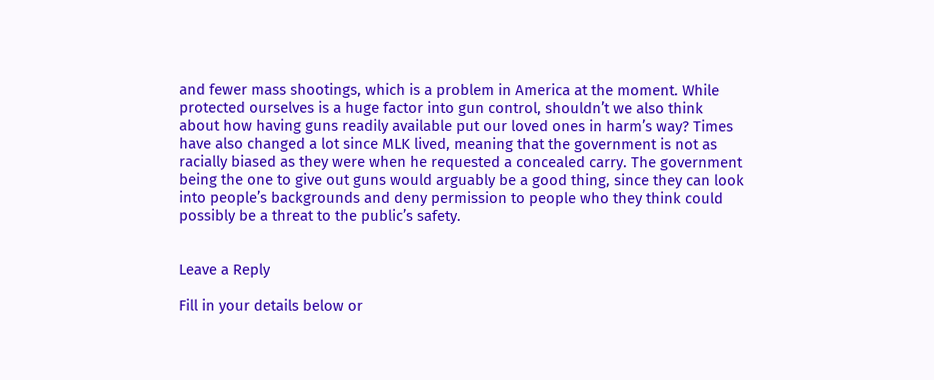and fewer mass shootings, which is a problem in America at the moment. While protected ourselves is a huge factor into gun control, shouldn’t we also think about how having guns readily available put our loved ones in harm’s way? Times have also changed a lot since MLK lived, meaning that the government is not as racially biased as they were when he requested a concealed carry. The government being the one to give out guns would arguably be a good thing, since they can look into people’s backgrounds and deny permission to people who they think could possibly be a threat to the public’s safety.


Leave a Reply

Fill in your details below or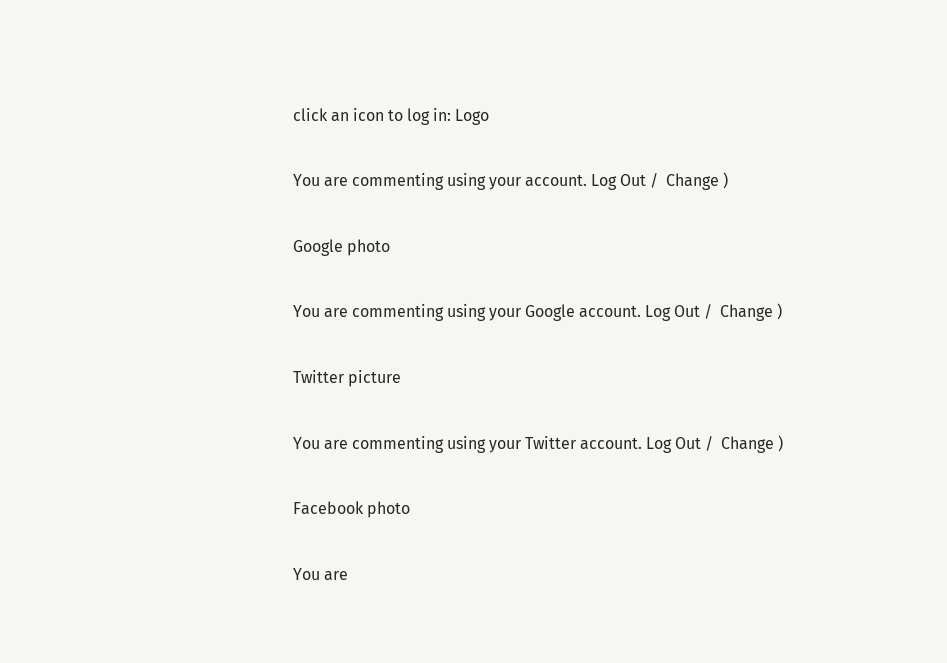click an icon to log in: Logo

You are commenting using your account. Log Out /  Change )

Google photo

You are commenting using your Google account. Log Out /  Change )

Twitter picture

You are commenting using your Twitter account. Log Out /  Change )

Facebook photo

You are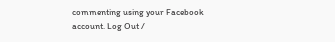commenting using your Facebook account. Log Out /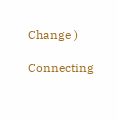Change )

Connecting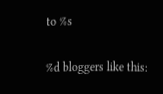to %s

%d bloggers like this: